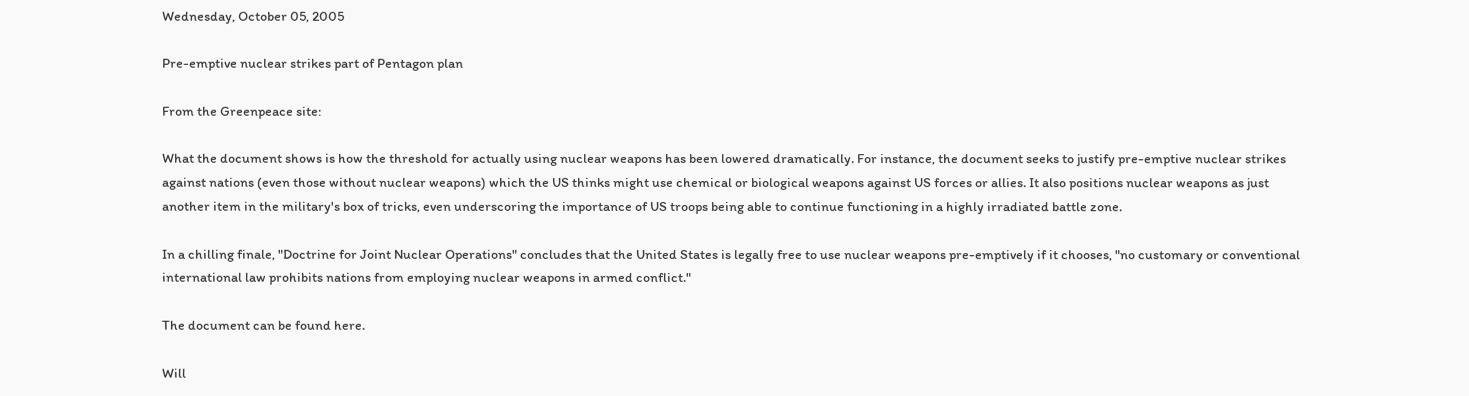Wednesday, October 05, 2005

Pre-emptive nuclear strikes part of Pentagon plan

From the Greenpeace site:

What the document shows is how the threshold for actually using nuclear weapons has been lowered dramatically. For instance, the document seeks to justify pre-emptive nuclear strikes against nations (even those without nuclear weapons) which the US thinks might use chemical or biological weapons against US forces or allies. It also positions nuclear weapons as just another item in the military's box of tricks, even underscoring the importance of US troops being able to continue functioning in a highly irradiated battle zone.

In a chilling finale, "Doctrine for Joint Nuclear Operations" concludes that the United States is legally free to use nuclear weapons pre-emptively if it chooses, "no customary or conventional international law prohibits nations from employing nuclear weapons in armed conflict."

The document can be found here.

Will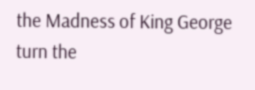the Madness of King George turn the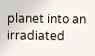planet into an irradiated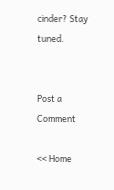cinder? Stay tuned.


Post a Comment

<< Home